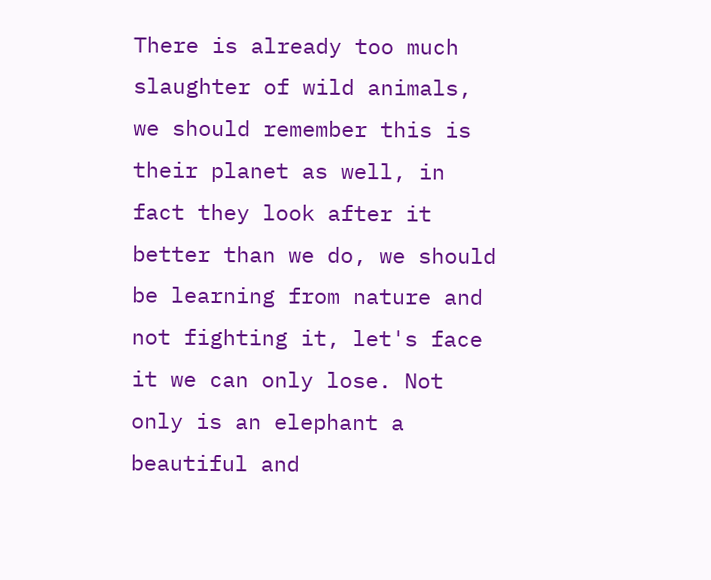There is already too much slaughter of wild animals, we should remember this is their planet as well, in fact they look after it better than we do, we should be learning from nature and not fighting it, let's face it we can only lose. Not only is an elephant a beautiful and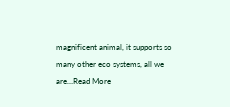magnificent animal, it supports so many other eco systems, all we are…Read More